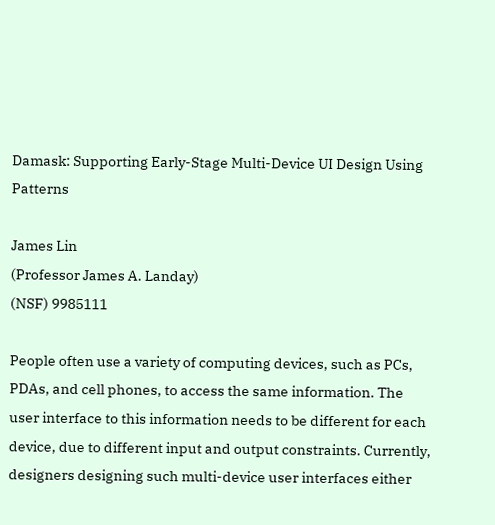Damask: Supporting Early-Stage Multi-Device UI Design Using Patterns

James Lin
(Professor James A. Landay)
(NSF) 9985111

People often use a variety of computing devices, such as PCs, PDAs, and cell phones, to access the same information. The user interface to this information needs to be different for each device, due to different input and output constraints. Currently, designers designing such multi-device user interfaces either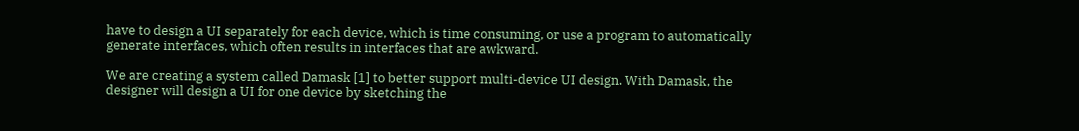have to design a UI separately for each device, which is time consuming, or use a program to automatically generate interfaces, which often results in interfaces that are awkward.

We are creating a system called Damask [1] to better support multi-device UI design. With Damask, the designer will design a UI for one device by sketching the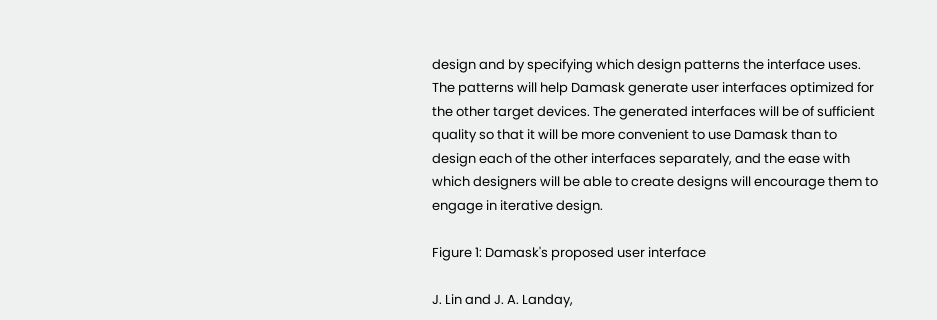design and by specifying which design patterns the interface uses. The patterns will help Damask generate user interfaces optimized for the other target devices. The generated interfaces will be of sufficient quality so that it will be more convenient to use Damask than to design each of the other interfaces separately, and the ease with which designers will be able to create designs will encourage them to engage in iterative design.

Figure 1: Damask's proposed user interface

J. Lin and J. A. Landay,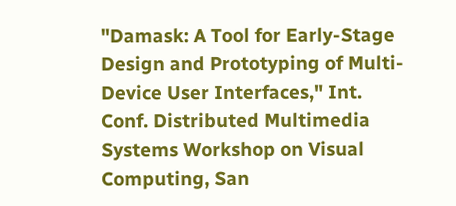"Damask: A Tool for Early-Stage Design and Prototyping of Multi-Device User Interfaces," Int. Conf. Distributed Multimedia Systems Workshop on Visual Computing, San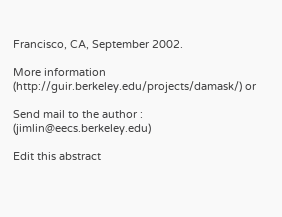Francisco, CA, September 2002.

More information (http://guir.berkeley.edu/projects/damask/) or

Send mail to the author : (jimlin@eecs.berkeley.edu)

Edit this abstract